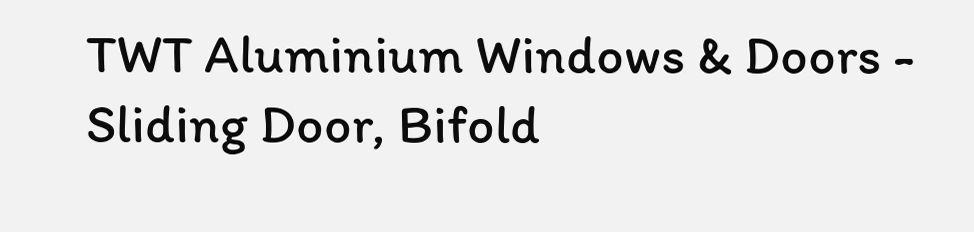TWT Aluminium Windows & Doors - Sliding Door, Bifold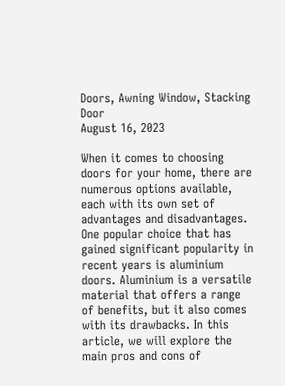Doors, Awning Window, Stacking Door
August 16, 2023

When it comes to choosing doors for your home, there are numerous options available, each with its own set of advantages and disadvantages. One popular choice that has gained significant popularity in recent years is aluminium doors. Aluminium is a versatile material that offers a range of benefits, but it also comes with its drawbacks. In this article, we will explore the main pros and cons of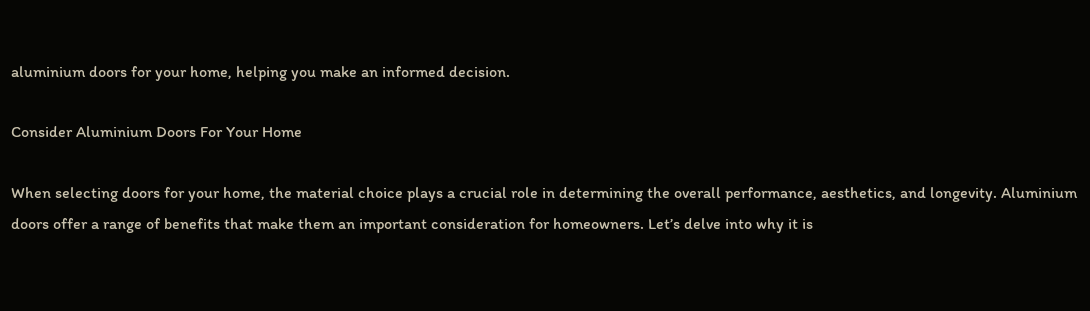aluminium doors for your home, helping you make an informed decision.

Consider Aluminium Doors For Your Home

When selecting doors for your home, the material choice plays a crucial role in determining the overall performance, aesthetics, and longevity. Aluminium doors offer a range of benefits that make them an important consideration for homeowners. Let’s delve into why it is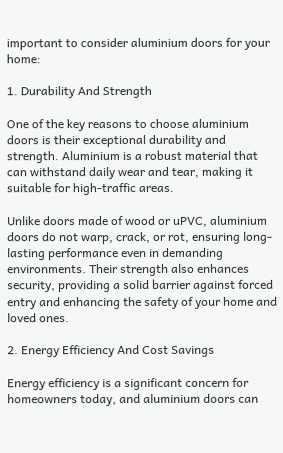important to consider aluminium doors for your home:

1. Durability And Strength

One of the key reasons to choose aluminium doors is their exceptional durability and strength. Aluminium is a robust material that can withstand daily wear and tear, making it suitable for high-traffic areas.

Unlike doors made of wood or uPVC, aluminium doors do not warp, crack, or rot, ensuring long-lasting performance even in demanding environments. Their strength also enhances security, providing a solid barrier against forced entry and enhancing the safety of your home and loved ones.

2. Energy Efficiency And Cost Savings

Energy efficiency is a significant concern for homeowners today, and aluminium doors can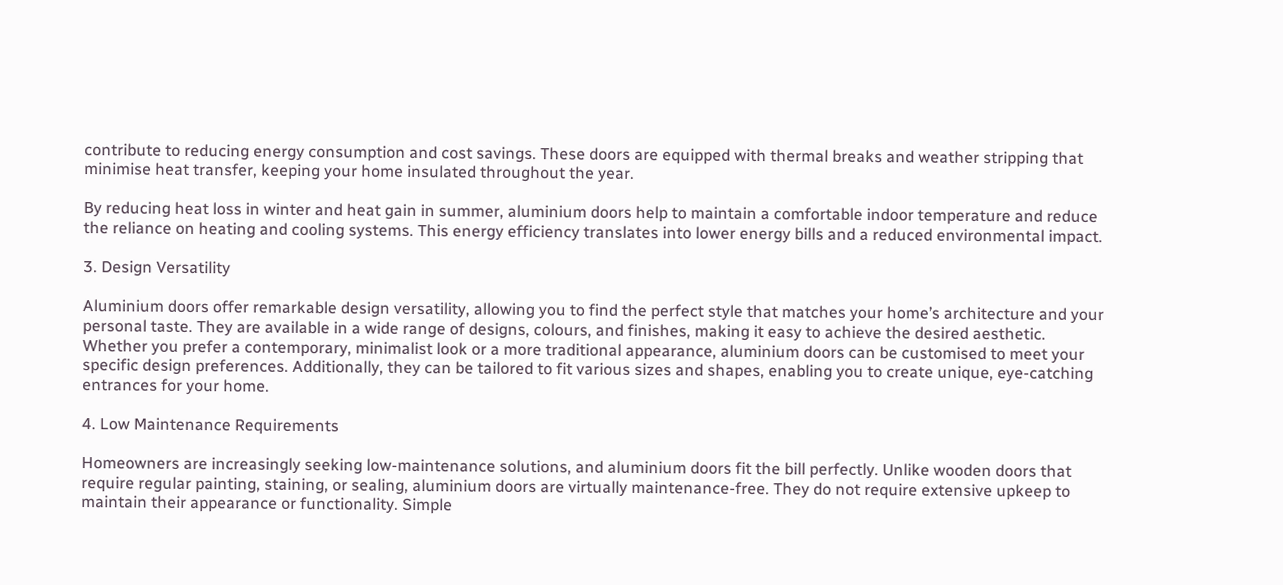contribute to reducing energy consumption and cost savings. These doors are equipped with thermal breaks and weather stripping that minimise heat transfer, keeping your home insulated throughout the year.

By reducing heat loss in winter and heat gain in summer, aluminium doors help to maintain a comfortable indoor temperature and reduce the reliance on heating and cooling systems. This energy efficiency translates into lower energy bills and a reduced environmental impact.

3. Design Versatility

Aluminium doors offer remarkable design versatility, allowing you to find the perfect style that matches your home’s architecture and your personal taste. They are available in a wide range of designs, colours, and finishes, making it easy to achieve the desired aesthetic. Whether you prefer a contemporary, minimalist look or a more traditional appearance, aluminium doors can be customised to meet your specific design preferences. Additionally, they can be tailored to fit various sizes and shapes, enabling you to create unique, eye-catching entrances for your home.

4. Low Maintenance Requirements

Homeowners are increasingly seeking low-maintenance solutions, and aluminium doors fit the bill perfectly. Unlike wooden doors that require regular painting, staining, or sealing, aluminium doors are virtually maintenance-free. They do not require extensive upkeep to maintain their appearance or functionality. Simple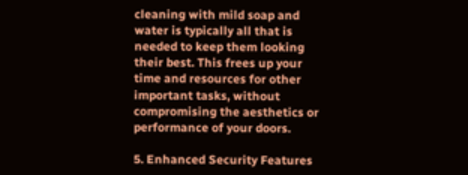cleaning with mild soap and water is typically all that is needed to keep them looking their best. This frees up your time and resources for other important tasks, without compromising the aesthetics or performance of your doors.

5. Enhanced Security Features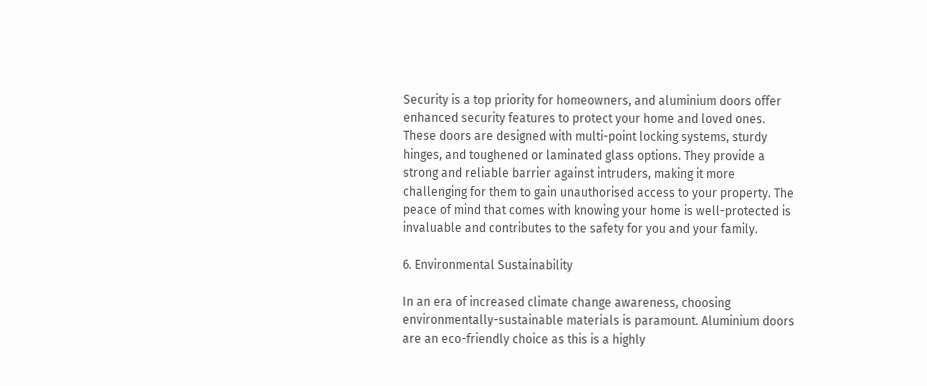Security is a top priority for homeowners, and aluminium doors offer enhanced security features to protect your home and loved ones. These doors are designed with multi-point locking systems, sturdy hinges, and toughened or laminated glass options. They provide a strong and reliable barrier against intruders, making it more challenging for them to gain unauthorised access to your property. The peace of mind that comes with knowing your home is well-protected is invaluable and contributes to the safety for you and your family.

6. Environmental Sustainability

In an era of increased climate change awareness, choosing environmentally-sustainable materials is paramount. Aluminium doors are an eco-friendly choice as this is a highly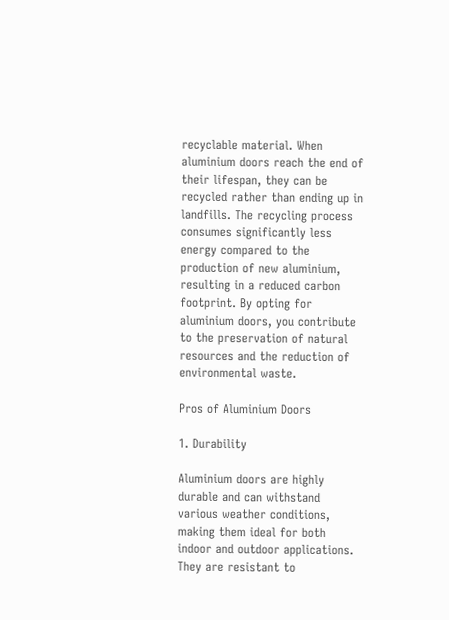recyclable material. When aluminium doors reach the end of their lifespan, they can be recycled rather than ending up in landfills. The recycling process consumes significantly less energy compared to the production of new aluminium, resulting in a reduced carbon footprint. By opting for aluminium doors, you contribute to the preservation of natural resources and the reduction of environmental waste.

Pros of Aluminium Doors

1. Durability

Aluminium doors are highly durable and can withstand various weather conditions, making them ideal for both indoor and outdoor applications. They are resistant to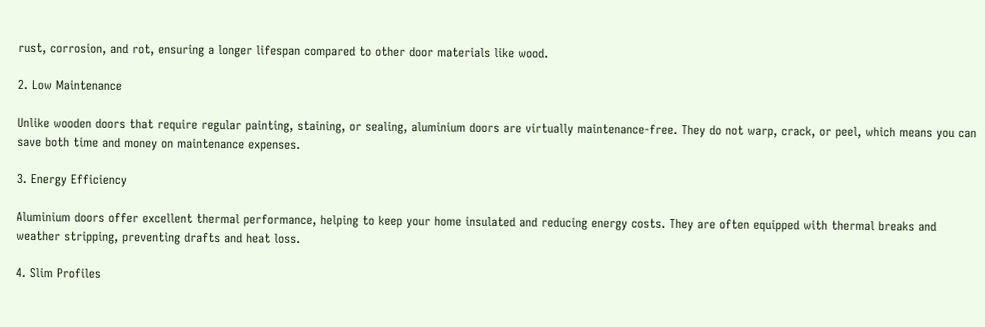rust, corrosion, and rot, ensuring a longer lifespan compared to other door materials like wood.

2. Low Maintenance

Unlike wooden doors that require regular painting, staining, or sealing, aluminium doors are virtually maintenance-free. They do not warp, crack, or peel, which means you can save both time and money on maintenance expenses.

3. Energy Efficiency

Aluminium doors offer excellent thermal performance, helping to keep your home insulated and reducing energy costs. They are often equipped with thermal breaks and weather stripping, preventing drafts and heat loss.

4. Slim Profiles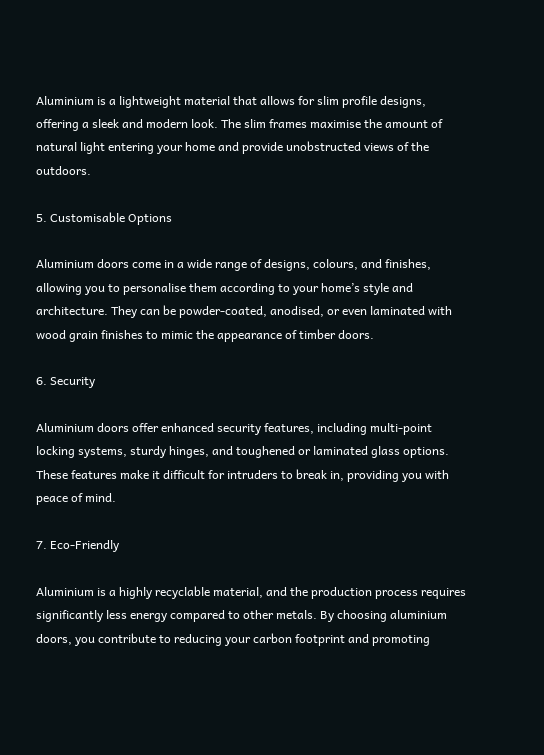Aluminium is a lightweight material that allows for slim profile designs, offering a sleek and modern look. The slim frames maximise the amount of natural light entering your home and provide unobstructed views of the outdoors.

5. Customisable Options

Aluminium doors come in a wide range of designs, colours, and finishes, allowing you to personalise them according to your home’s style and architecture. They can be powder-coated, anodised, or even laminated with wood grain finishes to mimic the appearance of timber doors.

6. Security

Aluminium doors offer enhanced security features, including multi-point locking systems, sturdy hinges, and toughened or laminated glass options. These features make it difficult for intruders to break in, providing you with peace of mind.

7. Eco-Friendly

Aluminium is a highly recyclable material, and the production process requires significantly less energy compared to other metals. By choosing aluminium doors, you contribute to reducing your carbon footprint and promoting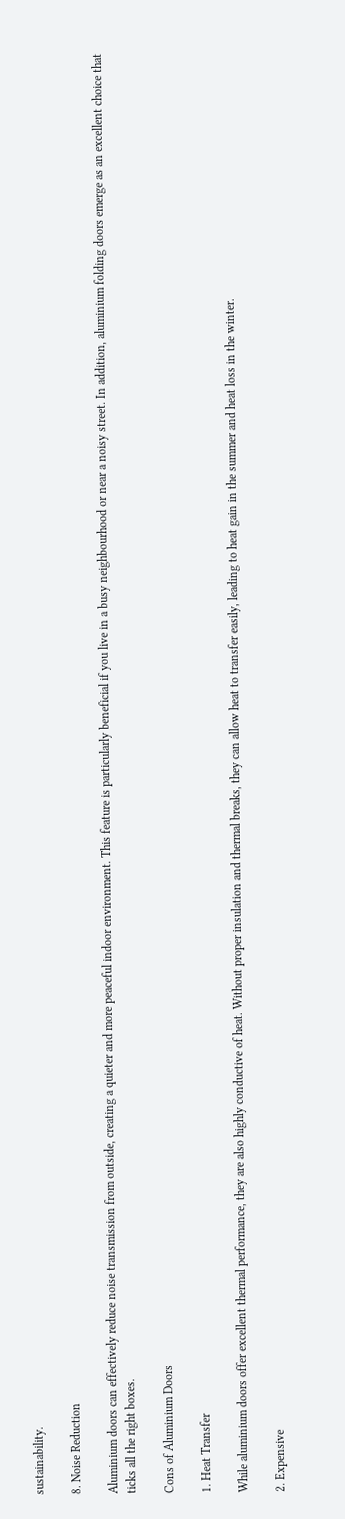sustainability.

8. Noise Reduction

Aluminium doors can effectively reduce noise transmission from outside, creating a quieter and more peaceful indoor environment. This feature is particularly beneficial if you live in a busy neighbourhood or near a noisy street. In addition, aluminium folding doors emerge as an excellent choice that ticks all the right boxes.

Cons of Aluminium Doors

1. Heat Transfer

While aluminium doors offer excellent thermal performance, they are also highly conductive of heat. Without proper insulation and thermal breaks, they can allow heat to transfer easily, leading to heat gain in the summer and heat loss in the winter.

2. Expensive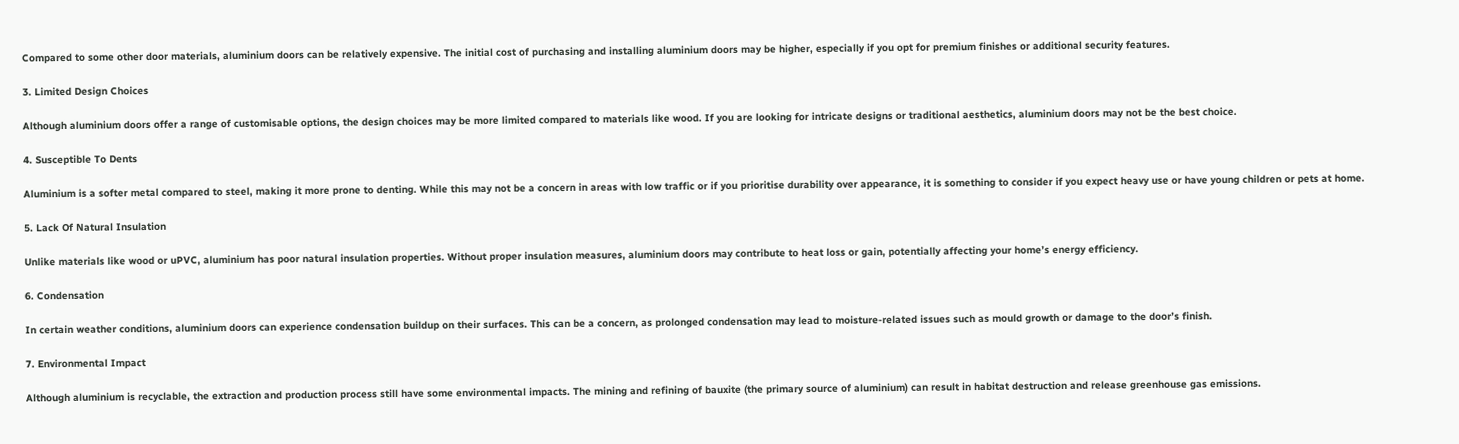Compared to some other door materials, aluminium doors can be relatively expensive. The initial cost of purchasing and installing aluminium doors may be higher, especially if you opt for premium finishes or additional security features.

3. Limited Design Choices

Although aluminium doors offer a range of customisable options, the design choices may be more limited compared to materials like wood. If you are looking for intricate designs or traditional aesthetics, aluminium doors may not be the best choice.

4. Susceptible To Dents

Aluminium is a softer metal compared to steel, making it more prone to denting. While this may not be a concern in areas with low traffic or if you prioritise durability over appearance, it is something to consider if you expect heavy use or have young children or pets at home.

5. Lack Of Natural Insulation

Unlike materials like wood or uPVC, aluminium has poor natural insulation properties. Without proper insulation measures, aluminium doors may contribute to heat loss or gain, potentially affecting your home’s energy efficiency.

6. Condensation

In certain weather conditions, aluminium doors can experience condensation buildup on their surfaces. This can be a concern, as prolonged condensation may lead to moisture-related issues such as mould growth or damage to the door’s finish.

7. Environmental Impact

Although aluminium is recyclable, the extraction and production process still have some environmental impacts. The mining and refining of bauxite (the primary source of aluminium) can result in habitat destruction and release greenhouse gas emissions.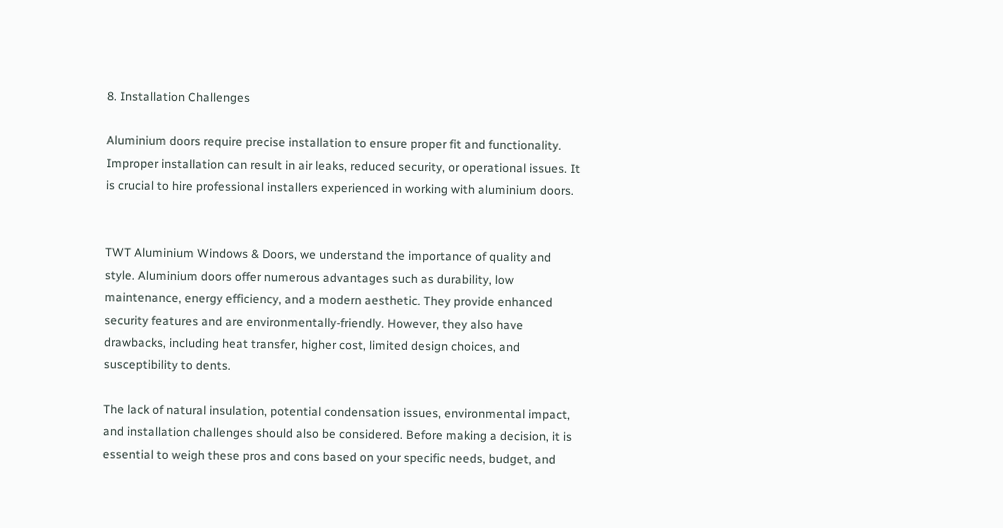8. Installation Challenges

Aluminium doors require precise installation to ensure proper fit and functionality. Improper installation can result in air leaks, reduced security, or operational issues. It is crucial to hire professional installers experienced in working with aluminium doors.


TWT Aluminium Windows & Doors, we understand the importance of quality and style. Aluminium doors offer numerous advantages such as durability, low maintenance, energy efficiency, and a modern aesthetic. They provide enhanced security features and are environmentally-friendly. However, they also have drawbacks, including heat transfer, higher cost, limited design choices, and susceptibility to dents.

The lack of natural insulation, potential condensation issues, environmental impact, and installation challenges should also be considered. Before making a decision, it is essential to weigh these pros and cons based on your specific needs, budget, and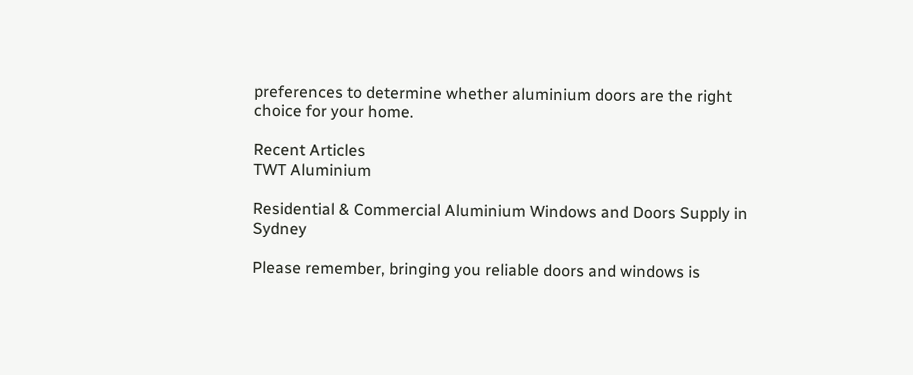preferences to determine whether aluminium doors are the right choice for your home.

Recent Articles
TWT Aluminium

Residential & Commercial Aluminium Windows and Doors Supply in Sydney

Please remember, bringing you reliable doors and windows is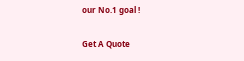our No.1 goal !

Get A Quote